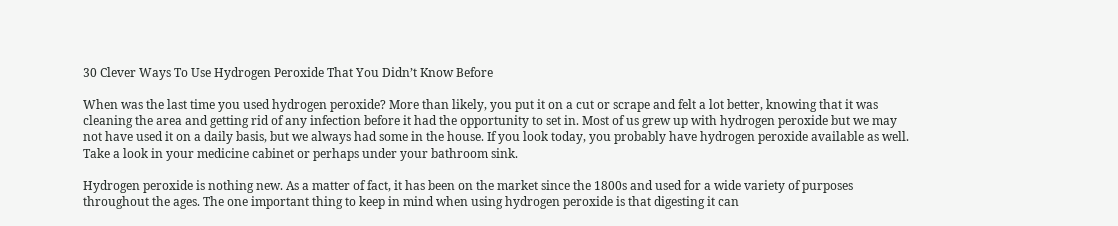30 Clever Ways To Use Hydrogen Peroxide That You Didn’t Know Before

When was the last time you used hydrogen peroxide? More than likely, you put it on a cut or scrape and felt a lot better, knowing that it was cleaning the area and getting rid of any infection before it had the opportunity to set in. Most of us grew up with hydrogen peroxide but we may not have used it on a daily basis, but we always had some in the house. If you look today, you probably have hydrogen peroxide available as well. Take a look in your medicine cabinet or perhaps under your bathroom sink.

Hydrogen peroxide is nothing new. As a matter of fact, it has been on the market since the 1800s and used for a wide variety of purposes throughout the ages. The one important thing to keep in mind when using hydrogen peroxide is that digesting it can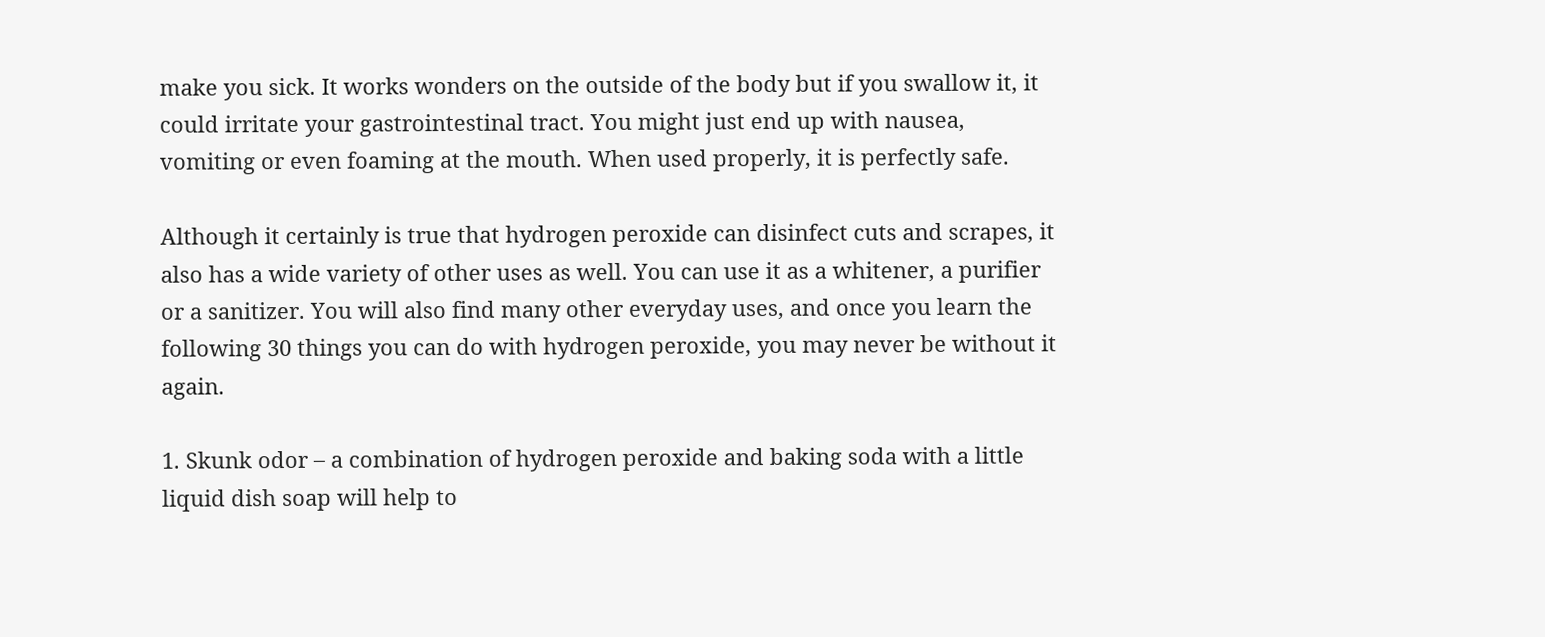make you sick. It works wonders on the outside of the body but if you swallow it, it could irritate your gastrointestinal tract. You might just end up with nausea, vomiting or even foaming at the mouth. When used properly, it is perfectly safe.

Although it certainly is true that hydrogen peroxide can disinfect cuts and scrapes, it also has a wide variety of other uses as well. You can use it as a whitener, a purifier or a sanitizer. You will also find many other everyday uses, and once you learn the following 30 things you can do with hydrogen peroxide, you may never be without it again.

1. Skunk odor – a combination of hydrogen peroxide and baking soda with a little liquid dish soap will help to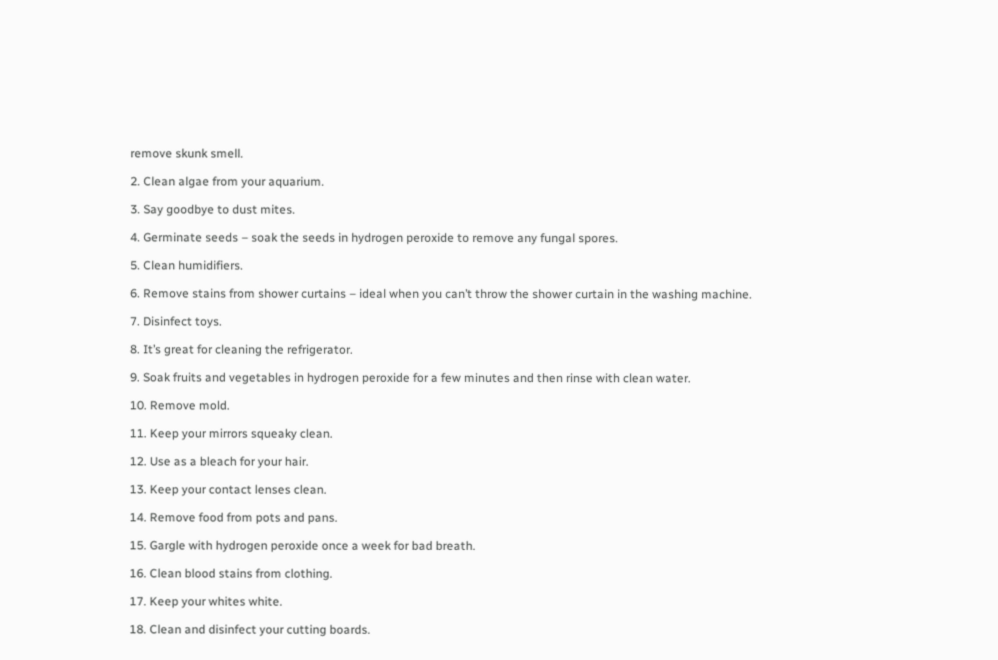remove skunk smell.

2. Clean algae from your aquarium.

3. Say goodbye to dust mites.

4. Germinate seeds – soak the seeds in hydrogen peroxide to remove any fungal spores.

5. Clean humidifiers.

6. Remove stains from shower curtains – ideal when you can’t throw the shower curtain in the washing machine.

7. Disinfect toys.

8. It’s great for cleaning the refrigerator.

9. Soak fruits and vegetables in hydrogen peroxide for a few minutes and then rinse with clean water.

10. Remove mold.

11. Keep your mirrors squeaky clean.

12. Use as a bleach for your hair.

13. Keep your contact lenses clean.

14. Remove food from pots and pans.

15. Gargle with hydrogen peroxide once a week for bad breath.

16. Clean blood stains from clothing.

17. Keep your whites white.

18. Clean and disinfect your cutting boards.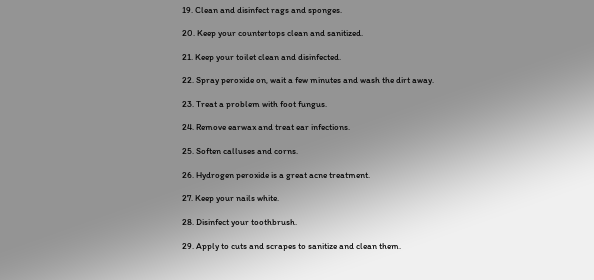19. Clean and disinfect rags and sponges.

20. Keep your countertops clean and sanitized.

21. Keep your toilet clean and disinfected.

22. Spray peroxide on, wait a few minutes and wash the dirt away.

23. Treat a problem with foot fungus.

24. Remove earwax and treat ear infections.

25. Soften calluses and corns.

26. Hydrogen peroxide is a great acne treatment.

27. Keep your nails white.

28. Disinfect your toothbrush.

29. Apply to cuts and scrapes to sanitize and clean them.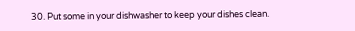30. Put some in your dishwasher to keep your dishes clean.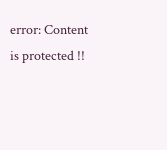error: Content is protected !!